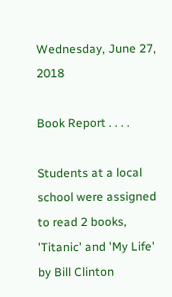Wednesday, June 27, 2018

Book Report . . . .

Students at a local school were assigned to read 2 books, 'Titanic' and 'My Life' by Bill Clinton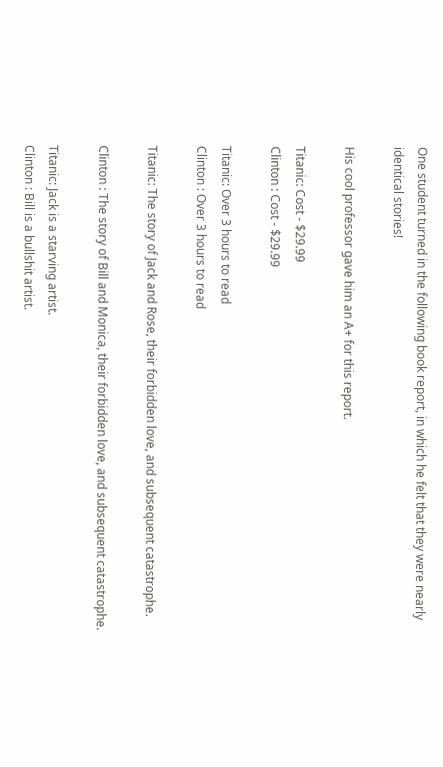One student turned in the following book report, in which he felt that they were nearly identical stories!

His cool professor gave him an A+ for this report.

Titanic: Cost - $29.99
Clinton : Cost - $29.99

Titanic: Over 3 hours to read
Clinton : Over 3 hours to read

Titanic: The story of Jack and Rose, their forbidden love, and subsequent catastrophe.

Clinton : The story of Bill and Monica, their forbidden love, and subsequent catastrophe.

Titanic: Jack is a starving artist.
Clinton : Bill is a bullshit artist.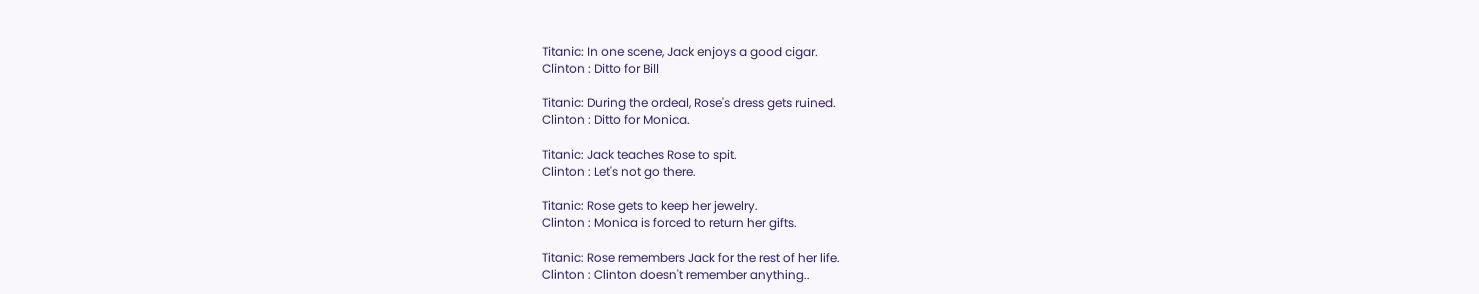Titanic: In one scene, Jack enjoys a good cigar.
Clinton : Ditto for Bill

Titanic: During the ordeal, Rose's dress gets ruined.
Clinton : Ditto for Monica.

Titanic: Jack teaches Rose to spit.
Clinton : Let's not go there.

Titanic: Rose gets to keep her jewelry.
Clinton : Monica is forced to return her gifts.

Titanic: Rose remembers Jack for the rest of her life.
Clinton : Clinton doesn't remember anything..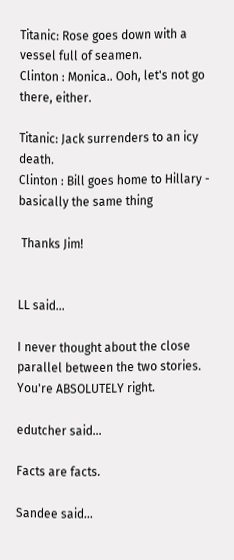Titanic: Rose goes down with a vessel full of seamen.
Clinton : Monica.. Ooh, let's not go there, either.

Titanic: Jack surrenders to an icy death.
Clinton : Bill goes home to Hillary - basically the same thing

 Thanks Jim!


LL said...

I never thought about the close parallel between the two stories. You're ABSOLUTELY right.

edutcher said...

Facts are facts.

Sandee said...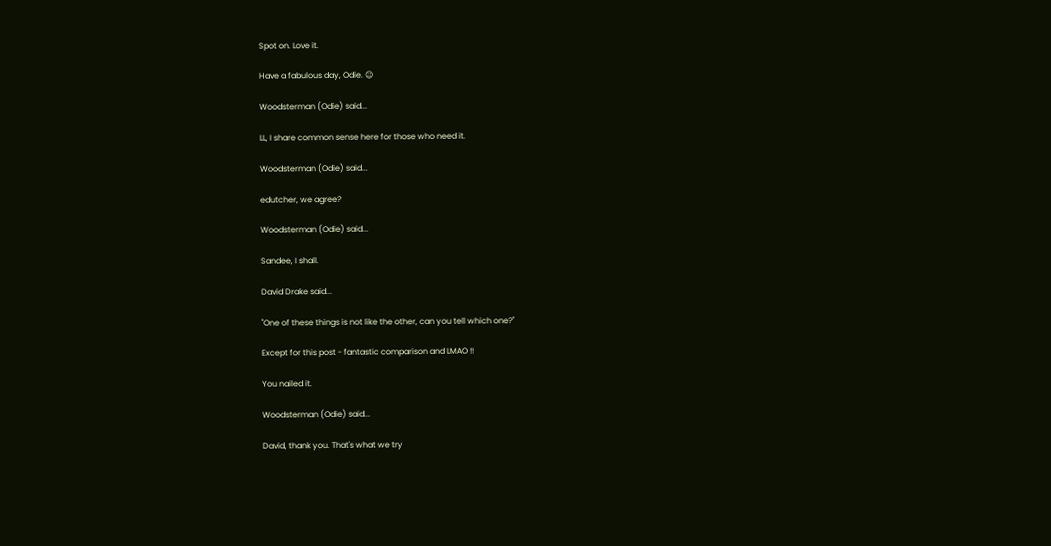Spot on. Love it.

Have a fabulous day, Odie. ☺

Woodsterman (Odie) said...

LL, I share common sense here for those who need it.

Woodsterman (Odie) said...

edutcher, we agree?

Woodsterman (Odie) said...

Sandee, I shall.

David Drake said...

"One of these things is not like the other, can you tell which one?"

Except for this post - fantastic comparison and LMAO !!

You nailed it.

Woodsterman (Odie) said...

David, thank you. That's what we try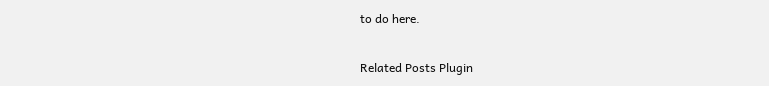to do here.

Related Posts Plugin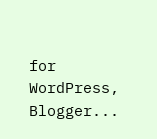for WordPress, Blogger...